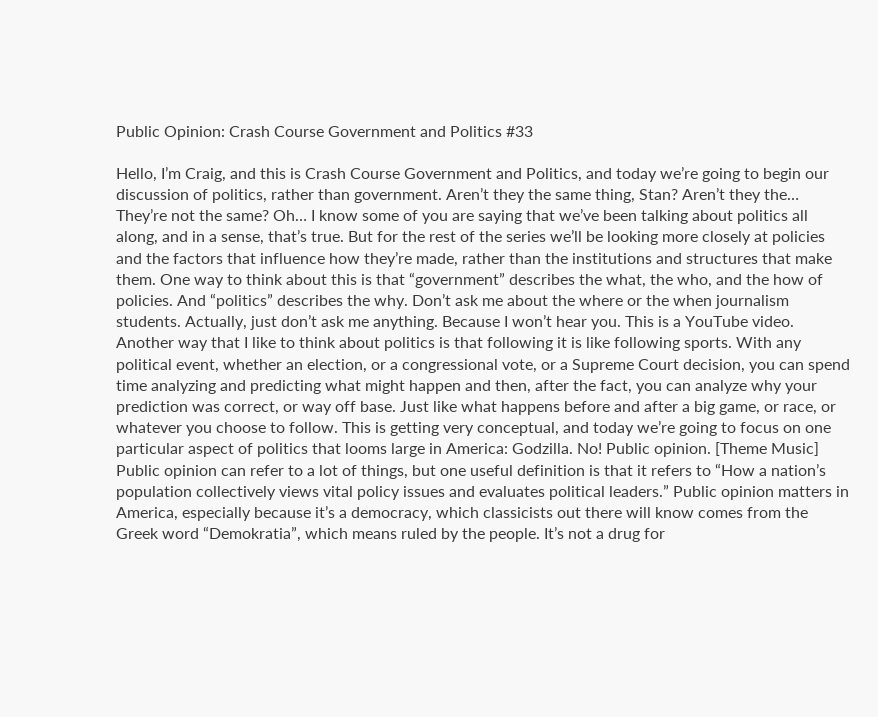Public Opinion: Crash Course Government and Politics #33

Hello, I’m Craig, and this is Crash Course Government and Politics, and today we’re going to begin our discussion of politics, rather than government. Aren’t they the same thing, Stan? Aren’t they the… They’re not the same? Oh… I know some of you are saying that we’ve been talking about politics all along, and in a sense, that’s true. But for the rest of the series we’ll be looking more closely at policies and the factors that influence how they’re made, rather than the institutions and structures that make them. One way to think about this is that “government” describes the what, the who, and the how of policies. And “politics” describes the why. Don’t ask me about the where or the when journalism students. Actually, just don’t ask me anything. Because I won’t hear you. This is a YouTube video. Another way that I like to think about politics is that following it is like following sports. With any political event, whether an election, or a congressional vote, or a Supreme Court decision, you can spend time analyzing and predicting what might happen and then, after the fact, you can analyze why your prediction was correct, or way off base. Just like what happens before and after a big game, or race, or whatever you choose to follow. This is getting very conceptual, and today we’re going to focus on one particular aspect of politics that looms large in America: Godzilla. No! Public opinion. [Theme Music] Public opinion can refer to a lot of things, but one useful definition is that it refers to “How a nation’s population collectively views vital policy issues and evaluates political leaders.” Public opinion matters in America, especially because it’s a democracy, which classicists out there will know comes from the Greek word “Demokratia”, which means ruled by the people. It’s not a drug for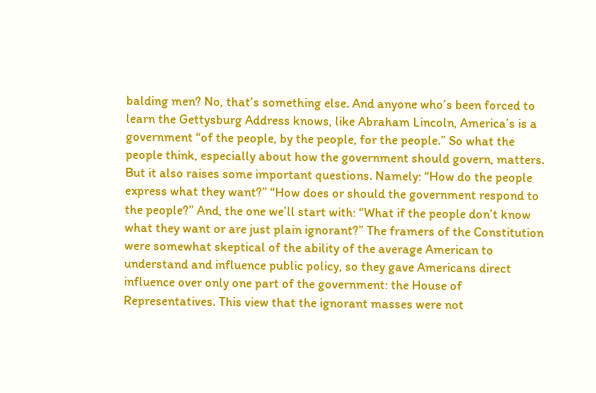balding men? No, that’s something else. And anyone who’s been forced to learn the Gettysburg Address knows, like Abraham Lincoln, America’s is a government “of the people, by the people, for the people.” So what the people think, especially about how the government should govern, matters. But it also raises some important questions. Namely: “How do the people express what they want?” “How does or should the government respond to the people?” And, the one we’ll start with: “What if the people don’t know what they want or are just plain ignorant?” The framers of the Constitution were somewhat skeptical of the ability of the average American to understand and influence public policy, so they gave Americans direct influence over only one part of the government: the House of Representatives. This view that the ignorant masses were not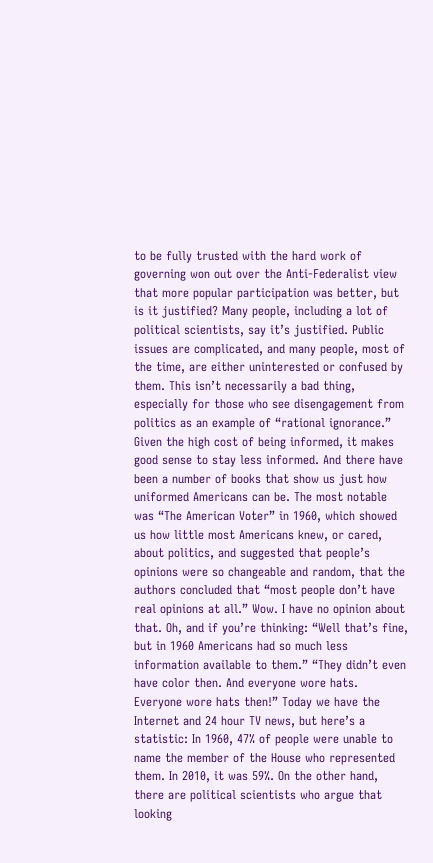to be fully trusted with the hard work of governing won out over the Anti-Federalist view that more popular participation was better, but is it justified? Many people, including a lot of political scientists, say it’s justified. Public issues are complicated, and many people, most of the time, are either uninterested or confused by them. This isn’t necessarily a bad thing, especially for those who see disengagement from politics as an example of “rational ignorance.” Given the high cost of being informed, it makes good sense to stay less informed. And there have been a number of books that show us just how uniformed Americans can be. The most notable was “The American Voter” in 1960, which showed us how little most Americans knew, or cared, about politics, and suggested that people’s opinions were so changeable and random, that the authors concluded that “most people don’t have real opinions at all.” Wow. I have no opinion about that. Oh, and if you’re thinking: “Well that’s fine, but in 1960 Americans had so much less information available to them.” “They didn’t even have color then. And everyone wore hats. Everyone wore hats then!” Today we have the Internet and 24 hour TV news, but here’s a statistic: In 1960, 47% of people were unable to name the member of the House who represented them. In 2010, it was 59%. On the other hand, there are political scientists who argue that looking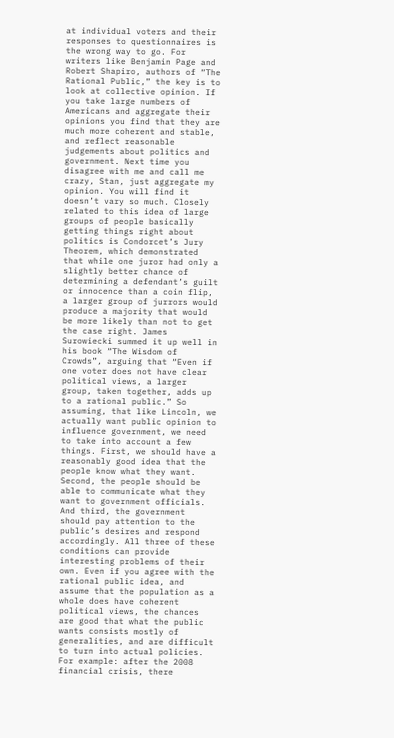at individual voters and their responses to questionnaires is the wrong way to go. For writers like Benjamin Page and Robert Shapiro, authors of “The Rational Public,” the key is to look at collective opinion. If you take large numbers of Americans and aggregate their opinions you find that they are much more coherent and stable, and reflect reasonable judgements about politics and government. Next time you disagree with me and call me crazy, Stan, just aggregate my opinion. You will find it doesn’t vary so much. Closely related to this idea of large groups of people basically getting things right about politics is Condorcet’s Jury Theorem, which demonstrated that while one juror had only a slightly better chance of determining a defendant’s guilt or innocence than a coin flip, a larger group of jurrors would produce a majority that would be more likely than not to get the case right. James Surowiecki summed it up well in his book “The Wisdom of Crowds”, arguing that “Even if one voter does not have clear political views, a larger group, taken together, adds up to a rational public.” So assuming, that like Lincoln, we actually want public opinion to influence government, we need to take into account a few things. First, we should have a reasonably good idea that the people know what they want. Second, the people should be able to communicate what they want to government officials. And third, the government should pay attention to the public’s desires and respond accordingly. All three of these conditions can provide interesting problems of their own. Even if you agree with the rational public idea, and assume that the population as a whole does have coherent political views, the chances are good that what the public wants consists mostly of generalities, and are difficult to turn into actual policies. For example: after the 2008 financial crisis, there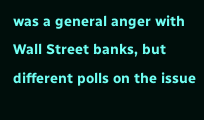was a general anger with Wall Street banks, but different polls on the issue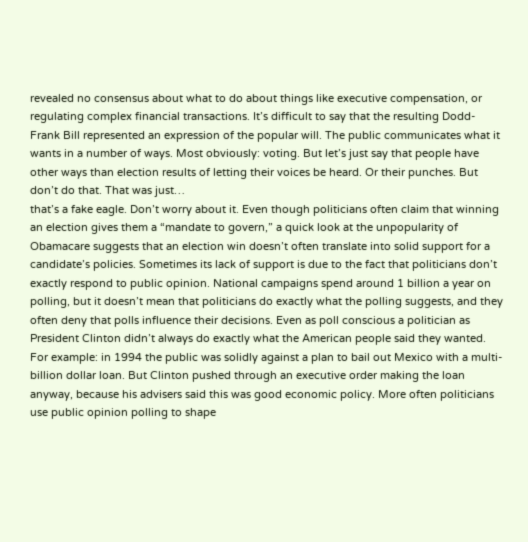revealed no consensus about what to do about things like executive compensation, or regulating complex financial transactions. It’s difficult to say that the resulting Dodd-Frank Bill represented an expression of the popular will. The public communicates what it wants in a number of ways. Most obviously: voting. But let’s just say that people have other ways than election results of letting their voices be heard. Or their punches. But don’t do that. That was just…
that’s a fake eagle. Don’t worry about it. Even though politicians often claim that winning an election gives them a “mandate to govern,” a quick look at the unpopularity of Obamacare suggests that an election win doesn’t often translate into solid support for a candidate’s policies. Sometimes its lack of support is due to the fact that politicians don’t exactly respond to public opinion. National campaigns spend around 1 billion a year on polling, but it doesn’t mean that politicians do exactly what the polling suggests, and they often deny that polls influence their decisions. Even as poll conscious a politician as President Clinton didn’t always do exactly what the American people said they wanted. For example: in 1994 the public was solidly against a plan to bail out Mexico with a multi-billion dollar loan. But Clinton pushed through an executive order making the loan anyway, because his advisers said this was good economic policy. More often politicians use public opinion polling to shape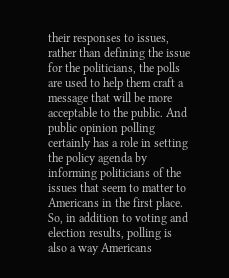their responses to issues, rather than defining the issue for the politicians, the polls are used to help them craft a message that will be more acceptable to the public. And public opinion polling certainly has a role in setting the policy agenda by informing politicians of the issues that seem to matter to Americans in the first place. So, in addition to voting and election results, polling is also a way Americans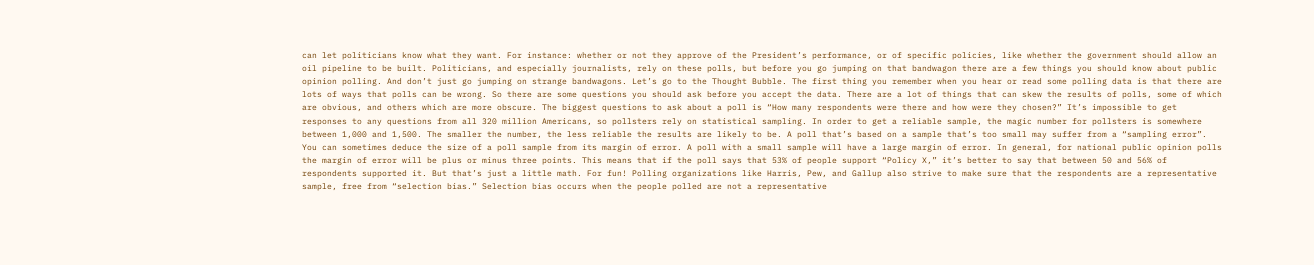can let politicians know what they want. For instance: whether or not they approve of the President’s performance, or of specific policies, like whether the government should allow an oil pipeline to be built. Politicians, and especially journalists, rely on these polls, but before you go jumping on that bandwagon there are a few things you should know about public opinion polling. And don’t just go jumping on strange bandwagons. Let’s go to the Thought Bubble. The first thing you remember when you hear or read some polling data is that there are lots of ways that polls can be wrong. So there are some questions you should ask before you accept the data. There are a lot of things that can skew the results of polls, some of which are obvious, and others which are more obscure. The biggest questions to ask about a poll is “How many respondents were there and how were they chosen?” It’s impossible to get responses to any questions from all 320 million Americans, so pollsters rely on statistical sampling. In order to get a reliable sample, the magic number for pollsters is somewhere between 1,000 and 1,500. The smaller the number, the less reliable the results are likely to be. A poll that’s based on a sample that’s too small may suffer from a “sampling error”. You can sometimes deduce the size of a poll sample from its margin of error. A poll with a small sample will have a large margin of error. In general, for national public opinion polls the margin of error will be plus or minus three points. This means that if the poll says that 53% of people support “Policy X,” it’s better to say that between 50 and 56% of respondents supported it. But that’s just a little math. For fun! Polling organizations like Harris, Pew, and Gallup also strive to make sure that the respondents are a representative sample, free from “selection bias.” Selection bias occurs when the people polled are not a representative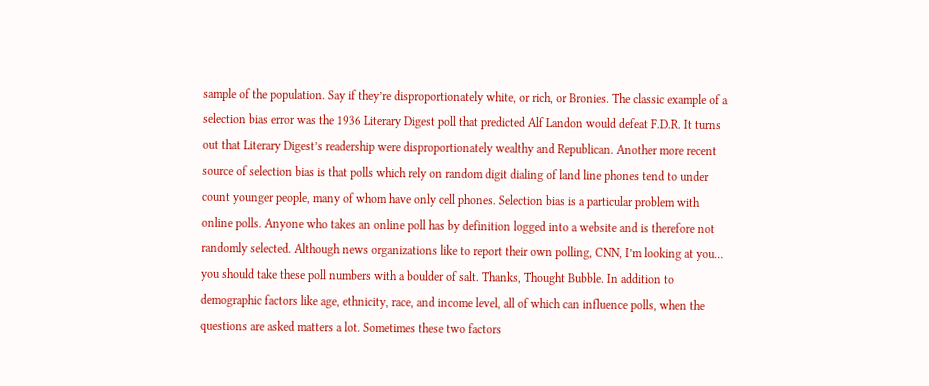sample of the population. Say if they’re disproportionately white, or rich, or Bronies. The classic example of a selection bias error was the 1936 Literary Digest poll that predicted Alf Landon would defeat F.D.R. It turns out that Literary Digest’s readership were disproportionately wealthy and Republican. Another more recent source of selection bias is that polls which rely on random digit dialing of land line phones tend to under count younger people, many of whom have only cell phones. Selection bias is a particular problem with online polls. Anyone who takes an online poll has by definition logged into a website and is therefore not randomly selected. Although news organizations like to report their own polling, CNN, I’m looking at you… you should take these poll numbers with a boulder of salt. Thanks, Thought Bubble. In addition to demographic factors like age, ethnicity, race, and income level, all of which can influence polls, when the questions are asked matters a lot. Sometimes these two factors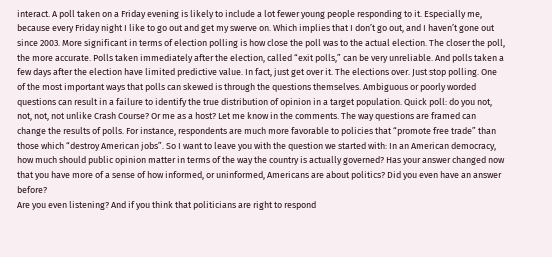interact. A poll taken on a Friday evening is likely to include a lot fewer young people responding to it. Especially me, because every Friday night I like to go out and get my swerve on. Which implies that I don’t go out, and I haven’t gone out since 2003. More significant in terms of election polling is how close the poll was to the actual election. The closer the poll, the more accurate. Polls taken immediately after the election, called “exit polls,” can be very unreliable. And polls taken a few days after the election have limited predictive value. In fact, just get over it. The elections over. Just stop polling. One of the most important ways that polls can skewed is through the questions themselves. Ambiguous or poorly worded questions can result in a failure to identify the true distribution of opinion in a target population. Quick poll: do you not, not, not, not unlike Crash Course? Or me as a host? Let me know in the comments. The way questions are framed can change the results of polls. For instance, respondents are much more favorable to policies that “promote free trade” than those which “destroy American jobs”. So I want to leave you with the question we started with: In an American democracy, how much should public opinion matter in terms of the way the country is actually governed? Has your answer changed now that you have more of a sense of how informed, or uninformed, Americans are about politics? Did you even have an answer before?
Are you even listening? And if you think that politicians are right to respond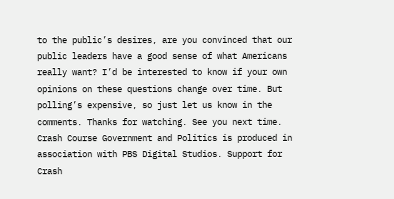to the public’s desires, are you convinced that our public leaders have a good sense of what Americans really want? I’d be interested to know if your own opinions on these questions change over time. But polling’s expensive, so just let us know in the comments. Thanks for watching. See you next time. Crash Course Government and Politics is produced in association with PBS Digital Studios. Support for Crash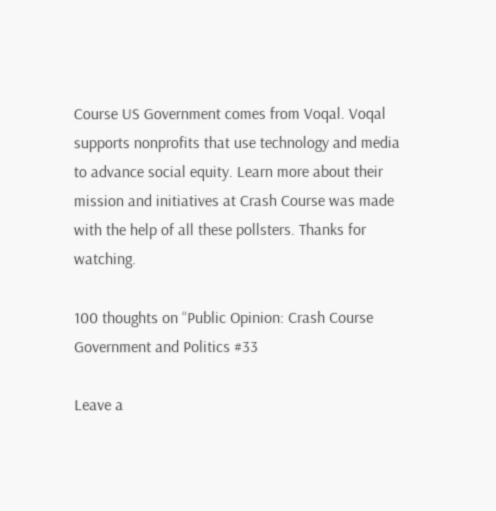Course US Government comes from Voqal. Voqal supports nonprofits that use technology and media to advance social equity. Learn more about their mission and initiatives at Crash Course was made with the help of all these pollsters. Thanks for watching.

100 thoughts on “Public Opinion: Crash Course Government and Politics #33

Leave a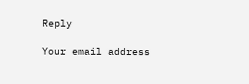Reply

Your email address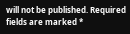will not be published. Required fields are marked *